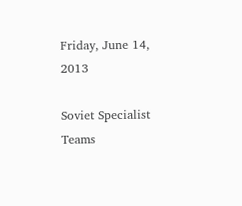Friday, June 14, 2013

Soviet Specialist Teams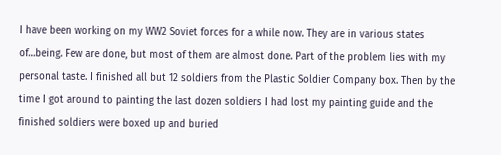I have been working on my WW2 Soviet forces for a while now. They are in various states of…being. Few are done, but most of them are almost done. Part of the problem lies with my personal taste. I finished all but 12 soldiers from the Plastic Soldier Company box. Then by the time I got around to painting the last dozen soldiers I had lost my painting guide and the finished soldiers were boxed up and buried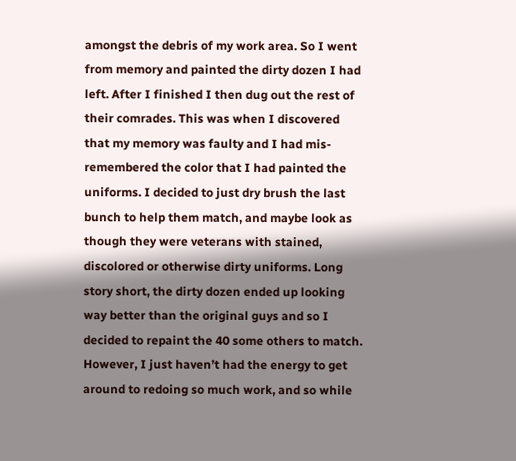amongst the debris of my work area. So I went from memory and painted the dirty dozen I had left. After I finished I then dug out the rest of their comrades. This was when I discovered that my memory was faulty and I had mis-remembered the color that I had painted the uniforms. I decided to just dry brush the last bunch to help them match, and maybe look as though they were veterans with stained, discolored or otherwise dirty uniforms. Long story short, the dirty dozen ended up looking way better than the original guys and so I decided to repaint the 40 some others to match. However, I just haven’t had the energy to get around to redoing so much work, and so while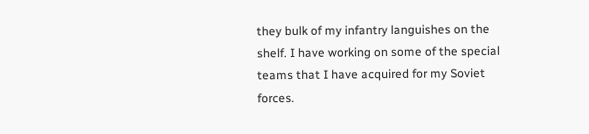they bulk of my infantry languishes on the shelf. I have working on some of the special teams that I have acquired for my Soviet forces.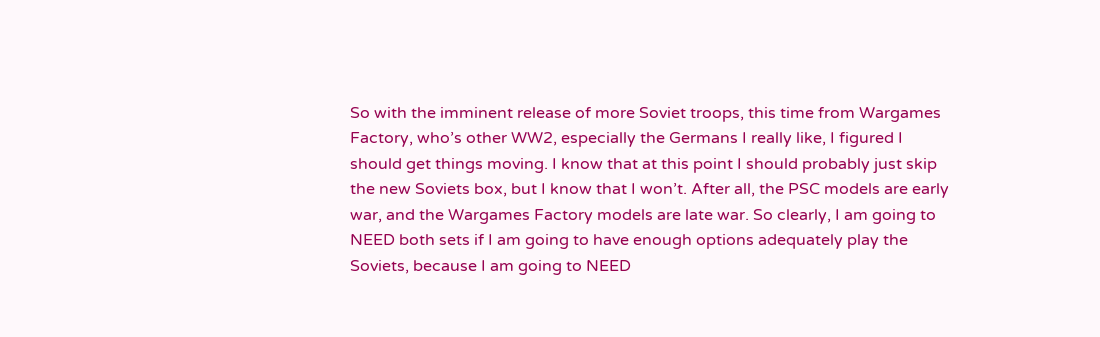So with the imminent release of more Soviet troops, this time from Wargames Factory, who’s other WW2, especially the Germans I really like, I figured I should get things moving. I know that at this point I should probably just skip the new Soviets box, but I know that I won’t. After all, the PSC models are early war, and the Wargames Factory models are late war. So clearly, I am going to NEED both sets if I am going to have enough options adequately play the Soviets, because I am going to NEED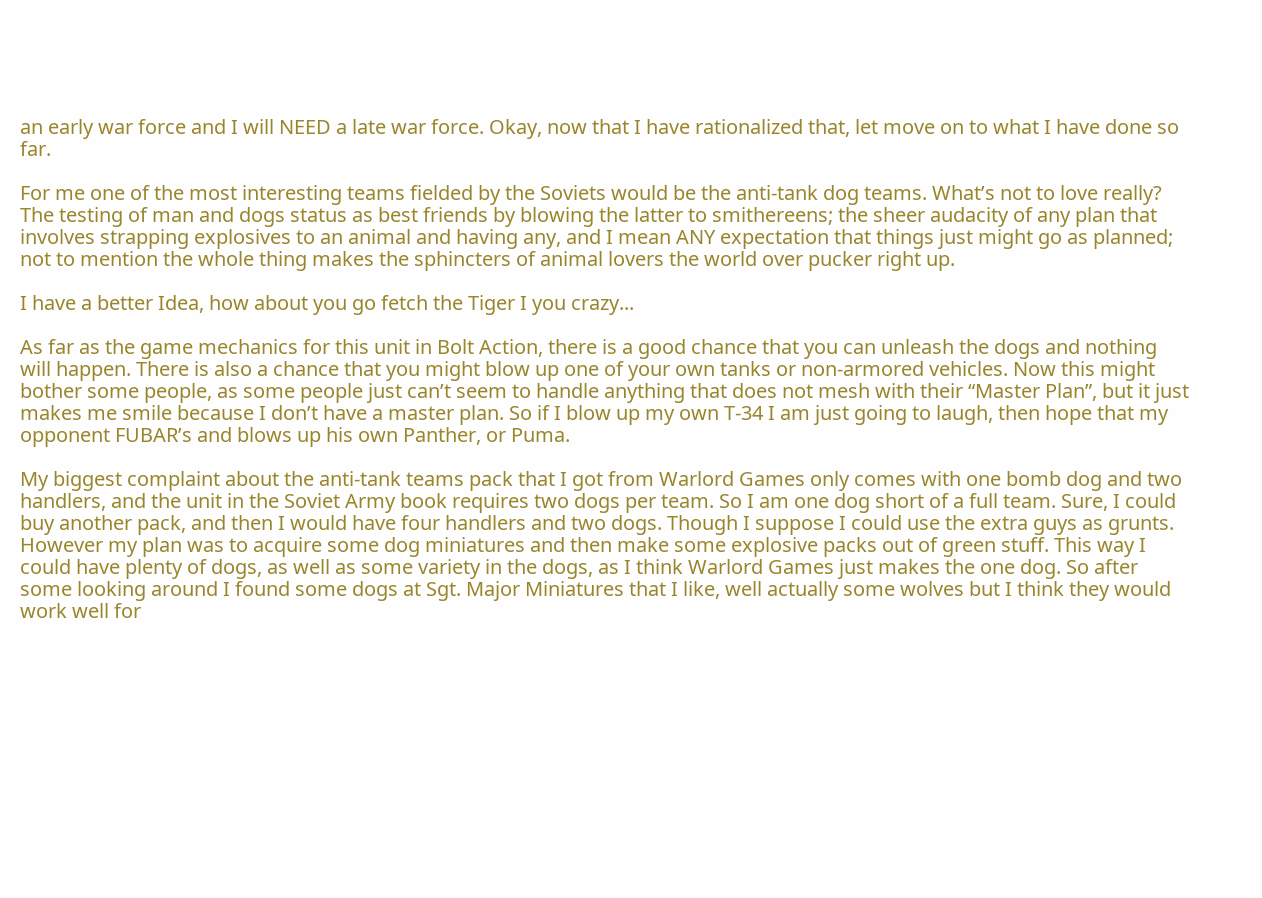an early war force and I will NEED a late war force. Okay, now that I have rationalized that, let move on to what I have done so far.

For me one of the most interesting teams fielded by the Soviets would be the anti-tank dog teams. What’s not to love really? The testing of man and dogs status as best friends by blowing the latter to smithereens; the sheer audacity of any plan that involves strapping explosives to an animal and having any, and I mean ANY expectation that things just might go as planned; not to mention the whole thing makes the sphincters of animal lovers the world over pucker right up.

I have a better Idea, how about you go fetch the Tiger I you crazy...

As far as the game mechanics for this unit in Bolt Action, there is a good chance that you can unleash the dogs and nothing will happen. There is also a chance that you might blow up one of your own tanks or non-armored vehicles. Now this might bother some people, as some people just can’t seem to handle anything that does not mesh with their “Master Plan”, but it just makes me smile because I don’t have a master plan. So if I blow up my own T-34 I am just going to laugh, then hope that my opponent FUBAR’s and blows up his own Panther, or Puma.

My biggest complaint about the anti-tank teams pack that I got from Warlord Games only comes with one bomb dog and two handlers, and the unit in the Soviet Army book requires two dogs per team. So I am one dog short of a full team. Sure, I could buy another pack, and then I would have four handlers and two dogs. Though I suppose I could use the extra guys as grunts. However my plan was to acquire some dog miniatures and then make some explosive packs out of green stuff. This way I could have plenty of dogs, as well as some variety in the dogs, as I think Warlord Games just makes the one dog. So after some looking around I found some dogs at Sgt. Major Miniatures that I like, well actually some wolves but I think they would work well for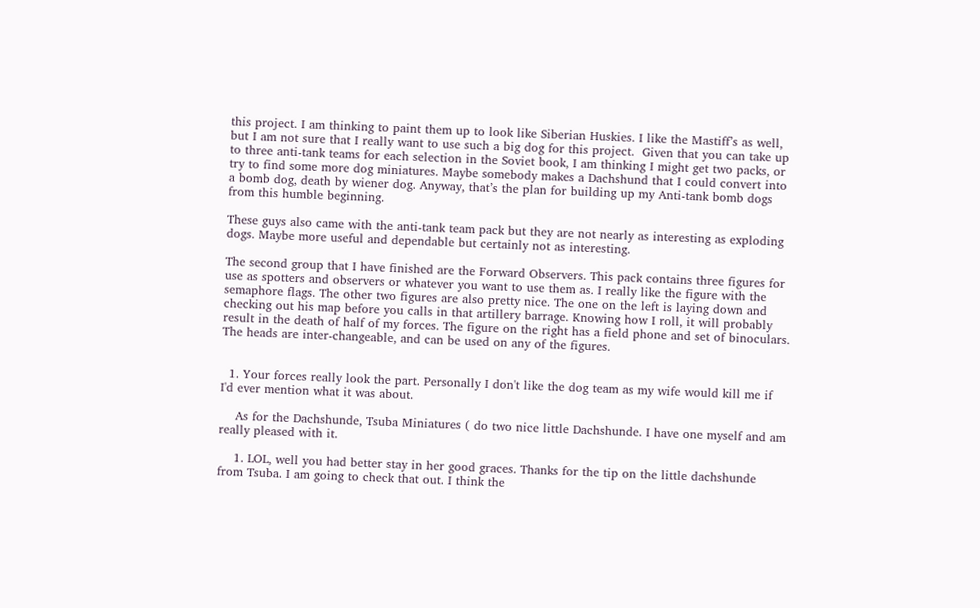this project. I am thinking to paint them up to look like Siberian Huskies. I like the Mastiff’s as well, but I am not sure that I really want to use such a big dog for this project.  Given that you can take up to three anti-tank teams for each selection in the Soviet book, I am thinking I might get two packs, or try to find some more dog miniatures. Maybe somebody makes a Dachshund that I could convert into a bomb dog, death by wiener dog. Anyway, that’s the plan for building up my Anti-tank bomb dogs from this humble beginning.

These guys also came with the anti-tank team pack but they are not nearly as interesting as exploding dogs. Maybe more useful and dependable but certainly not as interesting.

The second group that I have finished are the Forward Observers. This pack contains three figures for use as spotters and observers or whatever you want to use them as. I really like the figure with the semaphore flags. The other two figures are also pretty nice. The one on the left is laying down and checking out his map before you calls in that artillery barrage. Knowing how I roll, it will probably result in the death of half of my forces. The figure on the right has a field phone and set of binoculars. The heads are inter-changeable, and can be used on any of the figures.


  1. Your forces really look the part. Personally I don't like the dog team as my wife would kill me if I'd ever mention what it was about.

    As for the Dachshunde, Tsuba Miniatures ( do two nice little Dachshunde. I have one myself and am really pleased with it.

    1. LOL, well you had better stay in her good graces. Thanks for the tip on the little dachshunde from Tsuba. I am going to check that out. I think the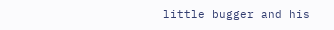little bugger and his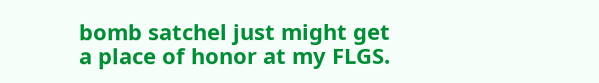bomb satchel just might get a place of honor at my FLGS.